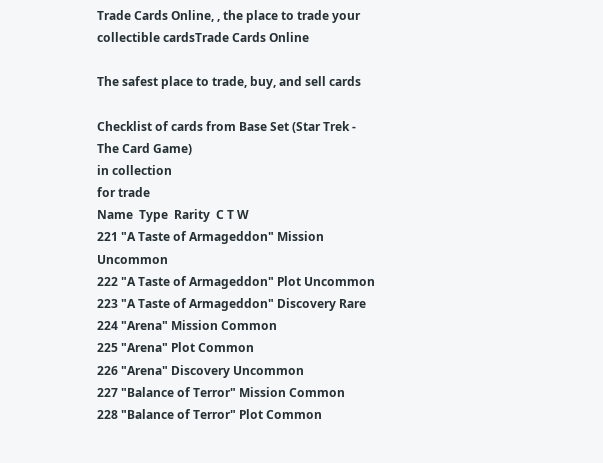Trade Cards Online, , the place to trade your collectible cardsTrade Cards Online

The safest place to trade, buy, and sell cards

Checklist of cards from Base Set (Star Trek - The Card Game)
in collection
for trade
Name  Type  Rarity  C T W
221 "A Taste of Armageddon" Mission Uncommon
222 "A Taste of Armageddon" Plot Uncommon
223 "A Taste of Armageddon" Discovery Rare
224 "Arena" Mission Common
225 "Arena" Plot Common
226 "Arena" Discovery Uncommon
227 "Balance of Terror" Mission Common
228 "Balance of Terror" Plot Common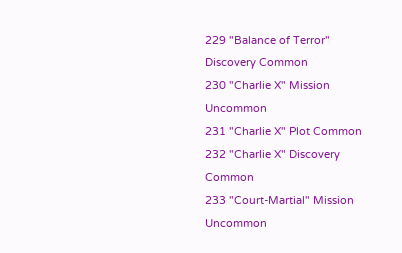229 "Balance of Terror" Discovery Common
230 "Charlie X" Mission Uncommon
231 "Charlie X" Plot Common
232 "Charlie X" Discovery Common
233 "Court-Martial" Mission Uncommon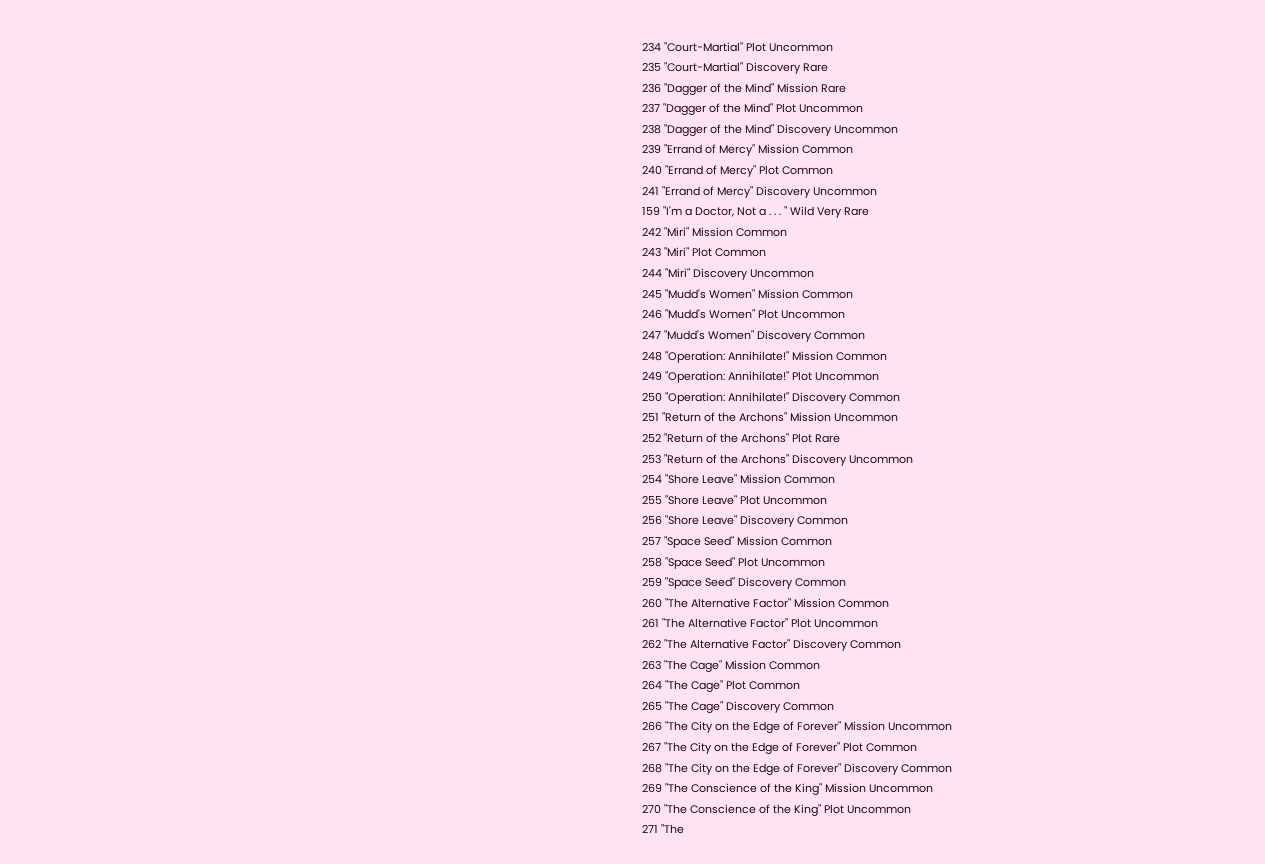234 "Court-Martial" Plot Uncommon
235 "Court-Martial" Discovery Rare
236 "Dagger of the Mind" Mission Rare
237 "Dagger of the Mind" Plot Uncommon
238 "Dagger of the Mind" Discovery Uncommon
239 "Errand of Mercy" Mission Common
240 "Errand of Mercy" Plot Common
241 "Errand of Mercy" Discovery Uncommon
159 "I'm a Doctor, Not a . . . " Wild Very Rare
242 "Miri" Mission Common
243 "Miri" Plot Common
244 "Miri" Discovery Uncommon
245 "Mudd's Women" Mission Common
246 "Mudd's Women" Plot Uncommon
247 "Mudd's Women" Discovery Common
248 "Operation: Annihilate!" Mission Common
249 "Operation: Annihilate!" Plot Uncommon
250 "Operation: Annihilate!" Discovery Common
251 "Return of the Archons" Mission Uncommon
252 "Return of the Archons" Plot Rare
253 "Return of the Archons" Discovery Uncommon
254 "Shore Leave" Mission Common
255 "Shore Leave" Plot Uncommon
256 "Shore Leave" Discovery Common
257 "Space Seed" Mission Common
258 "Space Seed" Plot Uncommon
259 "Space Seed" Discovery Common
260 "The Alternative Factor" Mission Common
261 "The Alternative Factor" Plot Uncommon
262 "The Alternative Factor" Discovery Common
263 "The Cage" Mission Common
264 "The Cage" Plot Common
265 "The Cage" Discovery Common
266 "The City on the Edge of Forever" Mission Uncommon
267 "The City on the Edge of Forever" Plot Common
268 "The City on the Edge of Forever" Discovery Common
269 "The Conscience of the King" Mission Uncommon
270 "The Conscience of the King" Plot Uncommon
271 "The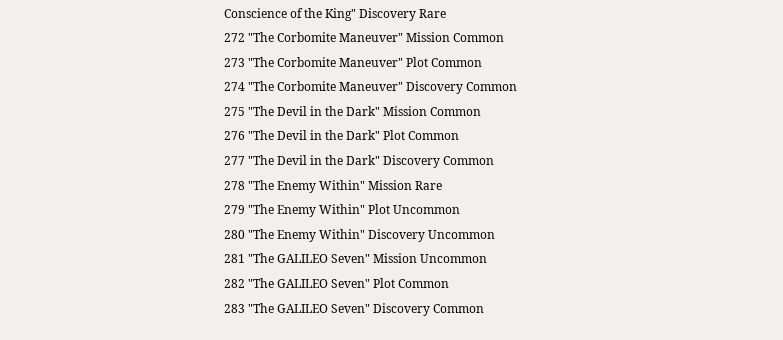Conscience of the King" Discovery Rare
272 "The Corbomite Maneuver" Mission Common
273 "The Corbomite Maneuver" Plot Common
274 "The Corbomite Maneuver" Discovery Common
275 "The Devil in the Dark" Mission Common
276 "The Devil in the Dark" Plot Common
277 "The Devil in the Dark" Discovery Common
278 "The Enemy Within" Mission Rare
279 "The Enemy Within" Plot Uncommon
280 "The Enemy Within" Discovery Uncommon
281 "The GALILEO Seven" Mission Uncommon
282 "The GALILEO Seven" Plot Common
283 "The GALILEO Seven" Discovery Common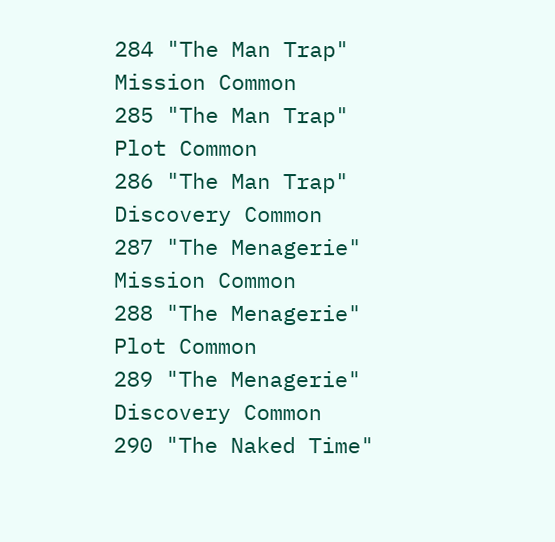284 "The Man Trap" Mission Common
285 "The Man Trap" Plot Common
286 "The Man Trap" Discovery Common
287 "The Menagerie" Mission Common
288 "The Menagerie" Plot Common
289 "The Menagerie" Discovery Common
290 "The Naked Time"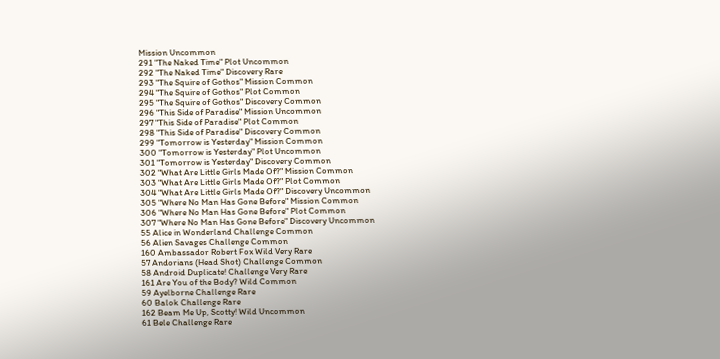Mission Uncommon
291 "The Naked Time" Plot Uncommon
292 "The Naked Time" Discovery Rare
293 "The Squire of Gothos" Mission Common
294 "The Squire of Gothos" Plot Common
295 "The Squire of Gothos" Discovery Common
296 "This Side of Paradise" Mission Uncommon
297 "This Side of Paradise" Plot Common
298 "This Side of Paradise" Discovery Common
299 "Tomorrow is Yesterday" Mission Common
300 "Tomorrow is Yesterday" Plot Uncommon
301 "Tomorrow is Yesterday" Discovery Common
302 "What Are Little Girls Made Of?" Mission Common
303 "What Are Little Girls Made Of?" Plot Common
304 "What Are Little Girls Made Of?" Discovery Uncommon
305 "Where No Man Has Gone Before" Mission Common
306 "Where No Man Has Gone Before" Plot Common
307 "Where No Man Has Gone Before" Discovery Uncommon
55 Alice in Wonderland Challenge Common
56 Alien Savages Challenge Common
160 Ambassador Robert Fox Wild Very Rare
57 Andorians (Head Shot) Challenge Common
58 Android Duplicate! Challenge Very Rare
161 Are You of the Body? Wild Common
59 Ayelborne Challenge Rare
60 Balok Challenge Rare
162 Beam Me Up, Scotty! Wild Uncommon
61 Bele Challenge Rare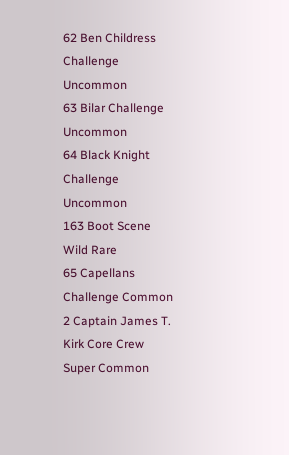62 Ben Childress Challenge Uncommon
63 Bilar Challenge Uncommon
64 Black Knight Challenge Uncommon
163 Boot Scene Wild Rare
65 Capellans Challenge Common
2 Captain James T. Kirk Core Crew Super Common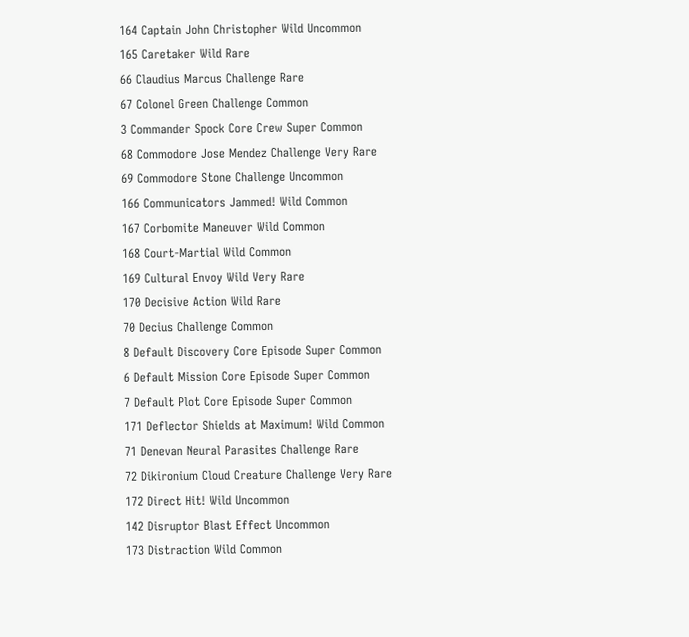164 Captain John Christopher Wild Uncommon
165 Caretaker Wild Rare
66 Claudius Marcus Challenge Rare
67 Colonel Green Challenge Common
3 Commander Spock Core Crew Super Common
68 Commodore Jose Mendez Challenge Very Rare
69 Commodore Stone Challenge Uncommon
166 Communicators Jammed! Wild Common
167 Corbomite Maneuver Wild Common
168 Court-Martial Wild Common
169 Cultural Envoy Wild Very Rare
170 Decisive Action Wild Rare
70 Decius Challenge Common
8 Default Discovery Core Episode Super Common
6 Default Mission Core Episode Super Common
7 Default Plot Core Episode Super Common
171 Deflector Shields at Maximum! Wild Common
71 Denevan Neural Parasites Challenge Rare
72 Dikironium Cloud Creature Challenge Very Rare
172 Direct Hit! Wild Uncommon
142 Disruptor Blast Effect Uncommon
173 Distraction Wild Common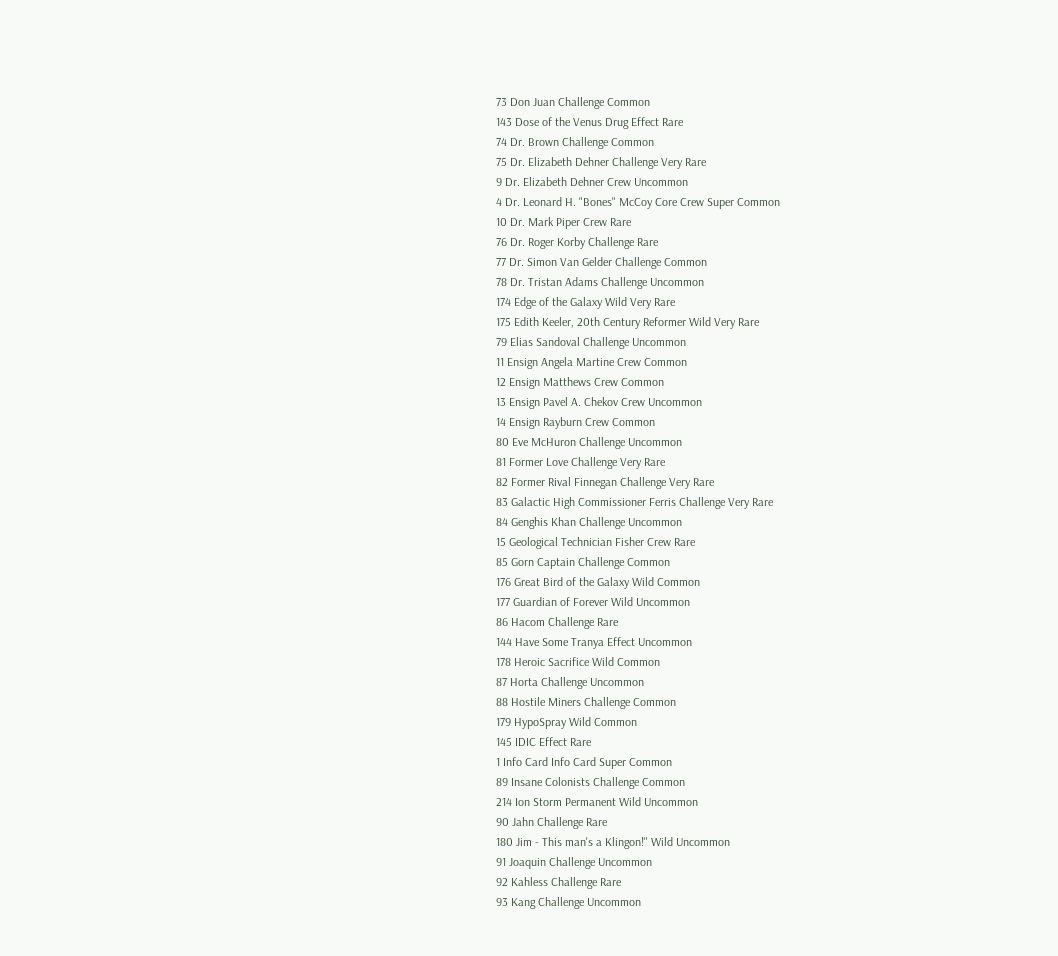73 Don Juan Challenge Common
143 Dose of the Venus Drug Effect Rare
74 Dr. Brown Challenge Common
75 Dr. Elizabeth Dehner Challenge Very Rare
9 Dr. Elizabeth Dehner Crew Uncommon
4 Dr. Leonard H. "Bones" McCoy Core Crew Super Common
10 Dr. Mark Piper Crew Rare
76 Dr. Roger Korby Challenge Rare
77 Dr. Simon Van Gelder Challenge Common
78 Dr. Tristan Adams Challenge Uncommon
174 Edge of the Galaxy Wild Very Rare
175 Edith Keeler, 20th Century Reformer Wild Very Rare
79 Elias Sandoval Challenge Uncommon
11 Ensign Angela Martine Crew Common
12 Ensign Matthews Crew Common
13 Ensign Pavel A. Chekov Crew Uncommon
14 Ensign Rayburn Crew Common
80 Eve McHuron Challenge Uncommon
81 Former Love Challenge Very Rare
82 Former Rival Finnegan Challenge Very Rare
83 Galactic High Commissioner Ferris Challenge Very Rare
84 Genghis Khan Challenge Uncommon
15 Geological Technician Fisher Crew Rare
85 Gorn Captain Challenge Common
176 Great Bird of the Galaxy Wild Common
177 Guardian of Forever Wild Uncommon
86 Hacom Challenge Rare
144 Have Some Tranya Effect Uncommon
178 Heroic Sacrifice Wild Common
87 Horta Challenge Uncommon
88 Hostile Miners Challenge Common
179 HypoSpray Wild Common
145 IDIC Effect Rare
1 Info Card Info Card Super Common
89 Insane Colonists Challenge Common
214 Ion Storm Permanent Wild Uncommon
90 Jahn Challenge Rare
180 Jim - This man's a Klingon!" Wild Uncommon
91 Joaquin Challenge Uncommon
92 Kahless Challenge Rare
93 Kang Challenge Uncommon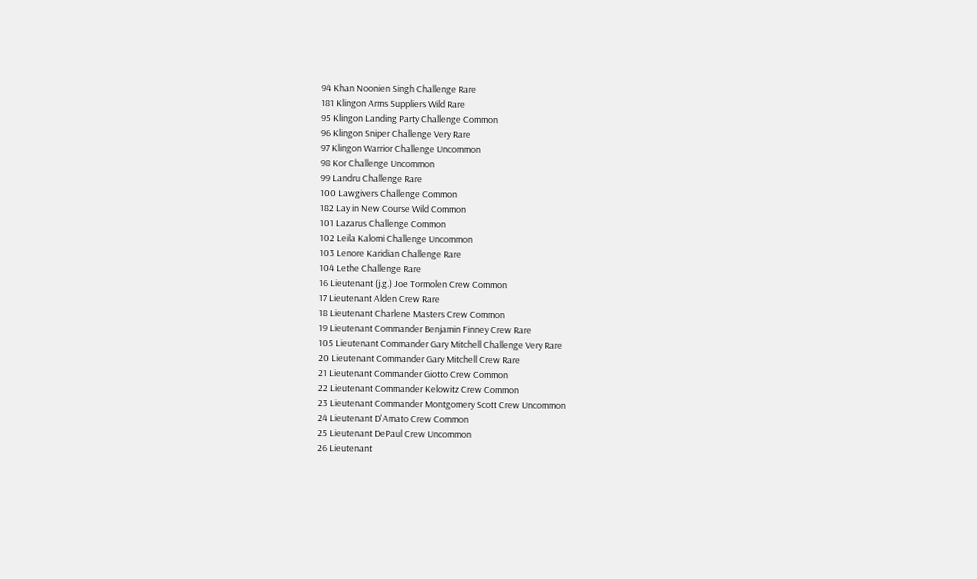94 Khan Noonien Singh Challenge Rare
181 Klingon Arms Suppliers Wild Rare
95 Klingon Landing Party Challenge Common
96 Klingon Sniper Challenge Very Rare
97 Klingon Warrior Challenge Uncommon
98 Kor Challenge Uncommon
99 Landru Challenge Rare
100 Lawgivers Challenge Common
182 Lay in New Course Wild Common
101 Lazarus Challenge Common
102 Leila Kalomi Challenge Uncommon
103 Lenore Karidian Challenge Rare
104 Lethe Challenge Rare
16 Lieutenant (j.g.) Joe Tormolen Crew Common
17 Lieutenant Alden Crew Rare
18 Lieutenant Charlene Masters Crew Common
19 Lieutenant Commander Benjamin Finney Crew Rare
105 Lieutenant Commander Gary Mitchell Challenge Very Rare
20 Lieutenant Commander Gary Mitchell Crew Rare
21 Lieutenant Commander Giotto Crew Common
22 Lieutenant Commander Kelowitz Crew Common
23 Lieutenant Commander Montgomery Scott Crew Uncommon
24 Lieutenant D'Amato Crew Common
25 Lieutenant DePaul Crew Uncommon
26 Lieutenant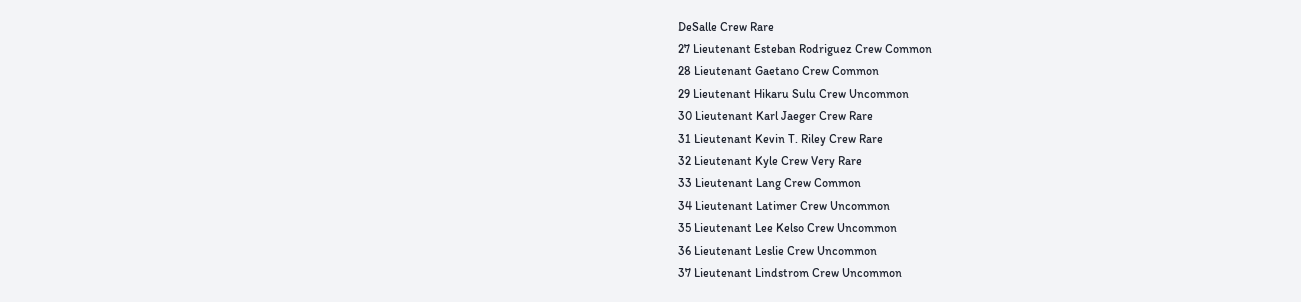DeSalle Crew Rare
27 Lieutenant Esteban Rodriguez Crew Common
28 Lieutenant Gaetano Crew Common
29 Lieutenant Hikaru Sulu Crew Uncommon
30 Lieutenant Karl Jaeger Crew Rare
31 Lieutenant Kevin T. Riley Crew Rare
32 Lieutenant Kyle Crew Very Rare
33 Lieutenant Lang Crew Common
34 Lieutenant Latimer Crew Uncommon
35 Lieutenant Lee Kelso Crew Uncommon
36 Lieutenant Leslie Crew Uncommon
37 Lieutenant Lindstrom Crew Uncommon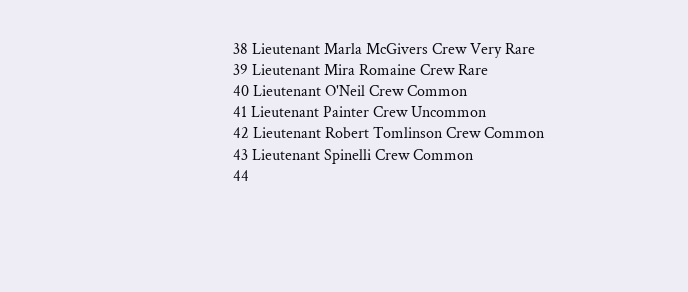38 Lieutenant Marla McGivers Crew Very Rare
39 Lieutenant Mira Romaine Crew Rare
40 Lieutenant O'Neil Crew Common
41 Lieutenant Painter Crew Uncommon
42 Lieutenant Robert Tomlinson Crew Common
43 Lieutenant Spinelli Crew Common
44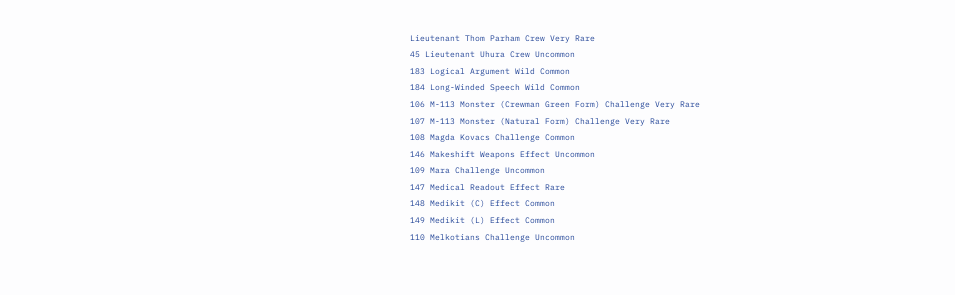Lieutenant Thom Parham Crew Very Rare
45 Lieutenant Uhura Crew Uncommon
183 Logical Argument Wild Common
184 Long-Winded Speech Wild Common
106 M-113 Monster (Crewman Green Form) Challenge Very Rare
107 M-113 Monster (Natural Form) Challenge Very Rare
108 Magda Kovacs Challenge Common
146 Makeshift Weapons Effect Uncommon
109 Mara Challenge Uncommon
147 Medical Readout Effect Rare
148 Medikit (C) Effect Common
149 Medikit (L) Effect Common
110 Melkotians Challenge Uncommon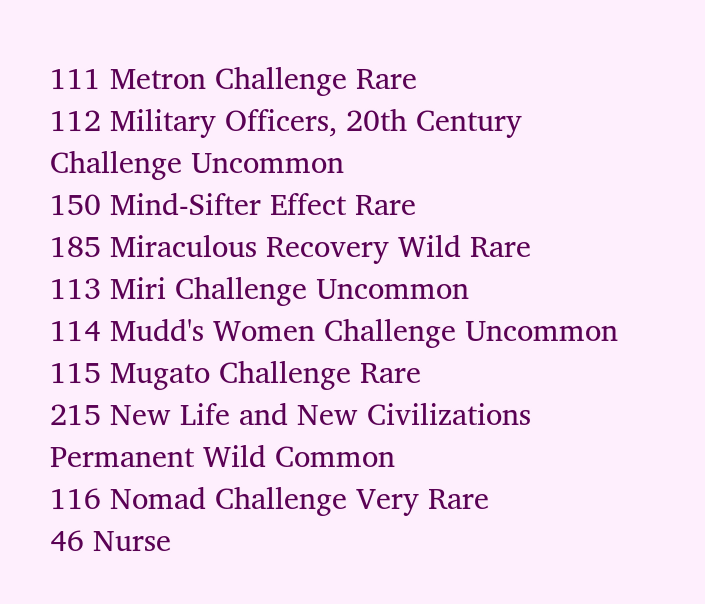111 Metron Challenge Rare
112 Military Officers, 20th Century Challenge Uncommon
150 Mind-Sifter Effect Rare
185 Miraculous Recovery Wild Rare
113 Miri Challenge Uncommon
114 Mudd's Women Challenge Uncommon
115 Mugato Challenge Rare
215 New Life and New Civilizations Permanent Wild Common
116 Nomad Challenge Very Rare
46 Nurse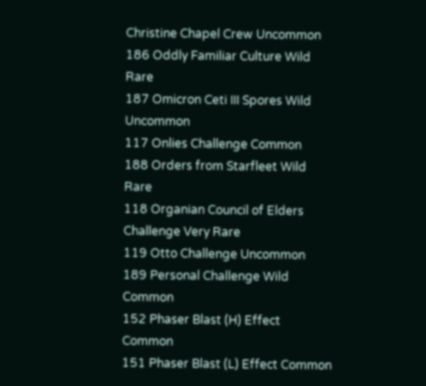Christine Chapel Crew Uncommon
186 Oddly Familiar Culture Wild Rare
187 Omicron Ceti III Spores Wild Uncommon
117 Onlies Challenge Common
188 Orders from Starfleet Wild Rare
118 Organian Council of Elders Challenge Very Rare
119 Otto Challenge Uncommon
189 Personal Challenge Wild Common
152 Phaser Blast (H) Effect Common
151 Phaser Blast (L) Effect Common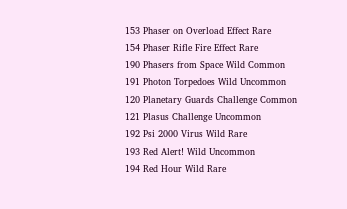153 Phaser on Overload Effect Rare
154 Phaser Rifle Fire Effect Rare
190 Phasers from Space Wild Common
191 Photon Torpedoes Wild Uncommon
120 Planetary Guards Challenge Common
121 Plasus Challenge Uncommon
192 Psi 2000 Virus Wild Rare
193 Red Alert! Wild Uncommon
194 Red Hour Wild Rare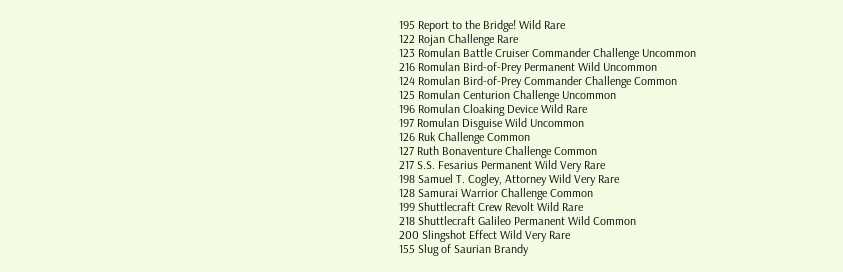195 Report to the Bridge! Wild Rare
122 Rojan Challenge Rare
123 Romulan Battle Cruiser Commander Challenge Uncommon
216 Romulan Bird-of-Prey Permanent Wild Uncommon
124 Romulan Bird-of-Prey Commander Challenge Common
125 Romulan Centurion Challenge Uncommon
196 Romulan Cloaking Device Wild Rare
197 Romulan Disguise Wild Uncommon
126 Ruk Challenge Common
127 Ruth Bonaventure Challenge Common
217 S.S. Fesarius Permanent Wild Very Rare
198 Samuel T. Cogley, Attorney Wild Very Rare
128 Samurai Warrior Challenge Common
199 Shuttlecraft Crew Revolt Wild Rare
218 Shuttlecraft Galileo Permanent Wild Common
200 Slingshot Effect Wild Very Rare
155 Slug of Saurian Brandy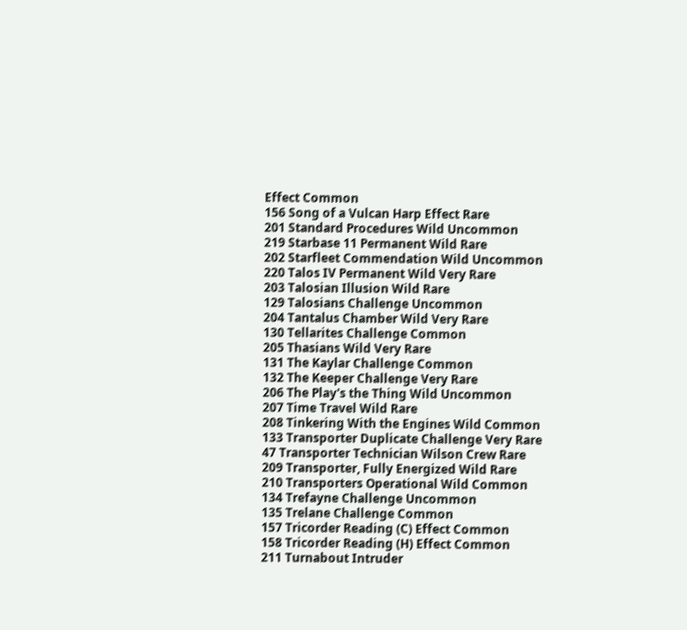Effect Common
156 Song of a Vulcan Harp Effect Rare
201 Standard Procedures Wild Uncommon
219 Starbase 11 Permanent Wild Rare
202 Starfleet Commendation Wild Uncommon
220 Talos IV Permanent Wild Very Rare
203 Talosian Illusion Wild Rare
129 Talosians Challenge Uncommon
204 Tantalus Chamber Wild Very Rare
130 Tellarites Challenge Common
205 Thasians Wild Very Rare
131 The Kaylar Challenge Common
132 The Keeper Challenge Very Rare
206 The Play's the Thing Wild Uncommon
207 Time Travel Wild Rare
208 Tinkering With the Engines Wild Common
133 Transporter Duplicate Challenge Very Rare
47 Transporter Technician Wilson Crew Rare
209 Transporter, Fully Energized Wild Rare
210 Transporters Operational Wild Common
134 Trefayne Challenge Uncommon
135 Trelane Challenge Common
157 Tricorder Reading (C) Effect Common
158 Tricorder Reading (H) Effect Common
211 Turnabout Intruder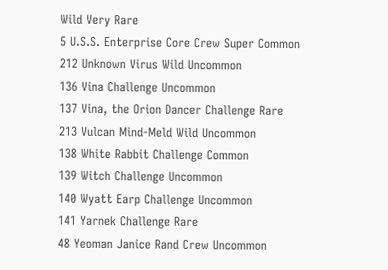Wild Very Rare
5 U.S.S. Enterprise Core Crew Super Common
212 Unknown Virus Wild Uncommon
136 Vina Challenge Uncommon
137 Vina, the Orion Dancer Challenge Rare
213 Vulcan Mind-Meld Wild Uncommon
138 White Rabbit Challenge Common
139 Witch Challenge Uncommon
140 Wyatt Earp Challenge Uncommon
141 Yarnek Challenge Rare
48 Yeoman Janice Rand Crew Uncommon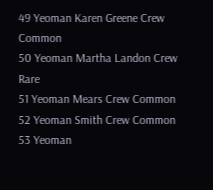49 Yeoman Karen Greene Crew Common
50 Yeoman Martha Landon Crew Rare
51 Yeoman Mears Crew Common
52 Yeoman Smith Crew Common
53 Yeoman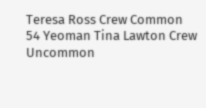Teresa Ross Crew Common
54 Yeoman Tina Lawton Crew Uncommon